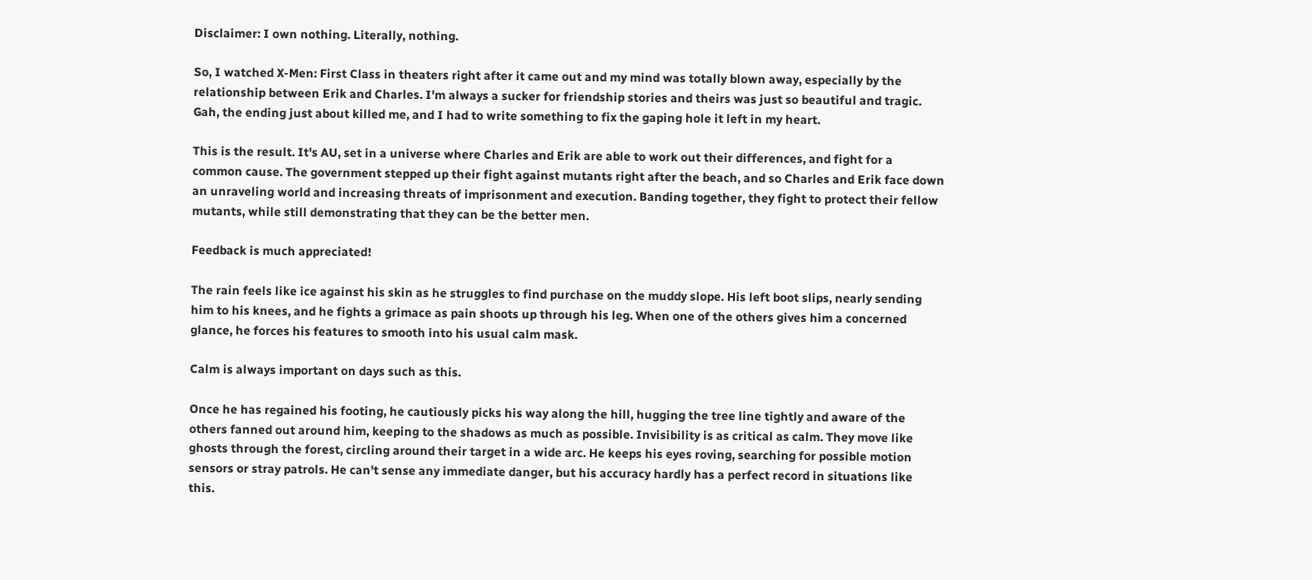Disclaimer: I own nothing. Literally, nothing.

So, I watched X-Men: First Class in theaters right after it came out and my mind was totally blown away, especially by the relationship between Erik and Charles. I'm always a sucker for friendship stories and theirs was just so beautiful and tragic. Gah, the ending just about killed me, and I had to write something to fix the gaping hole it left in my heart.

This is the result. It's AU, set in a universe where Charles and Erik are able to work out their differences, and fight for a common cause. The government stepped up their fight against mutants right after the beach, and so Charles and Erik face down an unraveling world and increasing threats of imprisonment and execution. Banding together, they fight to protect their fellow mutants, while still demonstrating that they can be the better men.

Feedback is much appreciated!

The rain feels like ice against his skin as he struggles to find purchase on the muddy slope. His left boot slips, nearly sending him to his knees, and he fights a grimace as pain shoots up through his leg. When one of the others gives him a concerned glance, he forces his features to smooth into his usual calm mask.

Calm is always important on days such as this.

Once he has regained his footing, he cautiously picks his way along the hill, hugging the tree line tightly and aware of the others fanned out around him, keeping to the shadows as much as possible. Invisibility is as critical as calm. They move like ghosts through the forest, circling around their target in a wide arc. He keeps his eyes roving, searching for possible motion sensors or stray patrols. He can't sense any immediate danger, but his accuracy hardly has a perfect record in situations like this.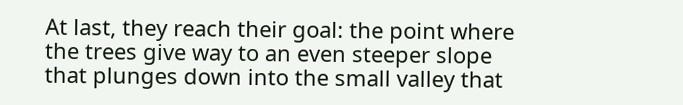At last, they reach their goal: the point where the trees give way to an even steeper slope that plunges down into the small valley that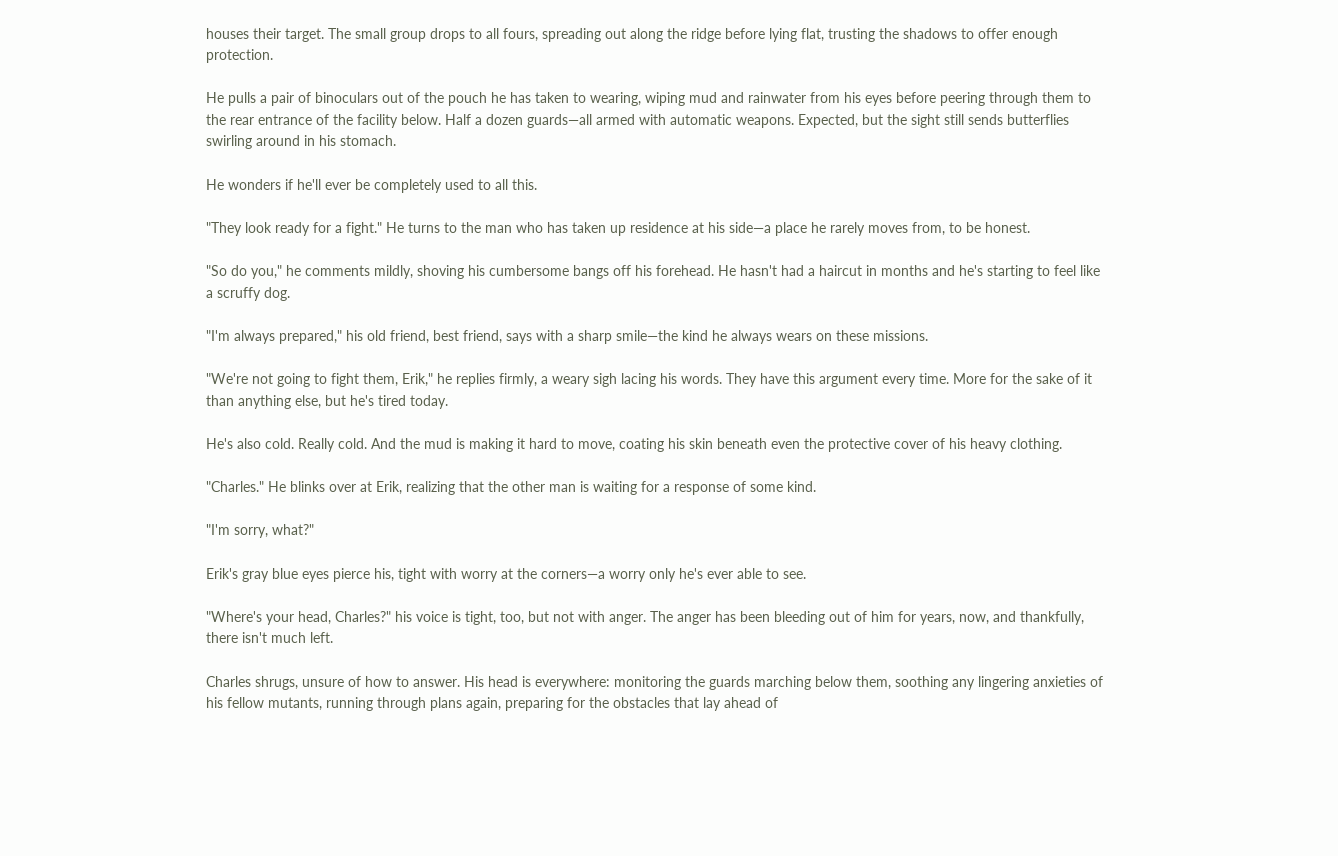houses their target. The small group drops to all fours, spreading out along the ridge before lying flat, trusting the shadows to offer enough protection.

He pulls a pair of binoculars out of the pouch he has taken to wearing, wiping mud and rainwater from his eyes before peering through them to the rear entrance of the facility below. Half a dozen guards—all armed with automatic weapons. Expected, but the sight still sends butterflies swirling around in his stomach.

He wonders if he'll ever be completely used to all this.

"They look ready for a fight." He turns to the man who has taken up residence at his side—a place he rarely moves from, to be honest.

"So do you," he comments mildly, shoving his cumbersome bangs off his forehead. He hasn't had a haircut in months and he's starting to feel like a scruffy dog.

"I'm always prepared," his old friend, best friend, says with a sharp smile—the kind he always wears on these missions.

"We're not going to fight them, Erik," he replies firmly, a weary sigh lacing his words. They have this argument every time. More for the sake of it than anything else, but he's tired today.

He's also cold. Really cold. And the mud is making it hard to move, coating his skin beneath even the protective cover of his heavy clothing.

"Charles." He blinks over at Erik, realizing that the other man is waiting for a response of some kind.

"I'm sorry, what?"

Erik's gray blue eyes pierce his, tight with worry at the corners—a worry only he's ever able to see.

"Where's your head, Charles?" his voice is tight, too, but not with anger. The anger has been bleeding out of him for years, now, and thankfully, there isn't much left.

Charles shrugs, unsure of how to answer. His head is everywhere: monitoring the guards marching below them, soothing any lingering anxieties of his fellow mutants, running through plans again, preparing for the obstacles that lay ahead of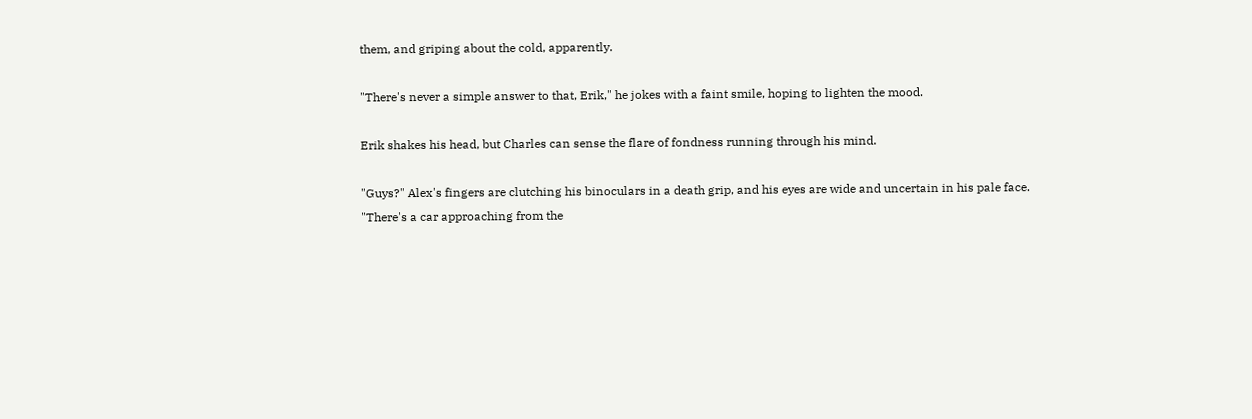them, and griping about the cold, apparently.

"There's never a simple answer to that, Erik," he jokes with a faint smile, hoping to lighten the mood.

Erik shakes his head, but Charles can sense the flare of fondness running through his mind.

"Guys?" Alex's fingers are clutching his binoculars in a death grip, and his eyes are wide and uncertain in his pale face. "There's a car approaching from the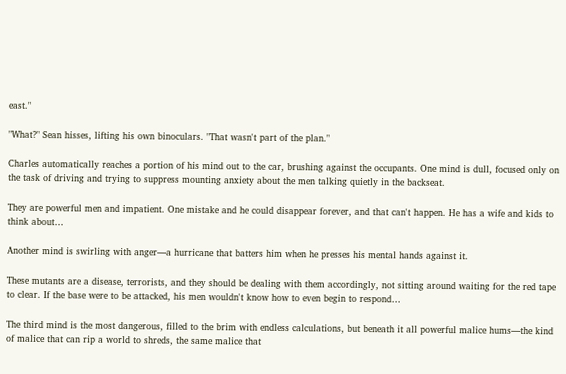east."

"What?" Sean hisses, lifting his own binoculars. "That wasn't part of the plan."

Charles automatically reaches a portion of his mind out to the car, brushing against the occupants. One mind is dull, focused only on the task of driving and trying to suppress mounting anxiety about the men talking quietly in the backseat.

They are powerful men and impatient. One mistake and he could disappear forever, and that can't happen. He has a wife and kids to think about…

Another mind is swirling with anger—a hurricane that batters him when he presses his mental hands against it.

These mutants are a disease, terrorists, and they should be dealing with them accordingly, not sitting around waiting for the red tape to clear. If the base were to be attacked, his men wouldn't know how to even begin to respond…

The third mind is the most dangerous, filled to the brim with endless calculations, but beneath it all powerful malice hums—the kind of malice that can rip a world to shreds, the same malice that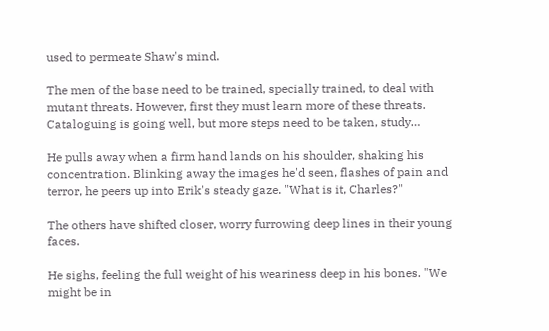used to permeate Shaw's mind.

The men of the base need to be trained, specially trained, to deal with mutant threats. However, first they must learn more of these threats. Cataloguing is going well, but more steps need to be taken, study…

He pulls away when a firm hand lands on his shoulder, shaking his concentration. Blinking away the images he'd seen, flashes of pain and terror, he peers up into Erik's steady gaze. "What is it, Charles?"

The others have shifted closer, worry furrowing deep lines in their young faces.

He sighs, feeling the full weight of his weariness deep in his bones. "We might be in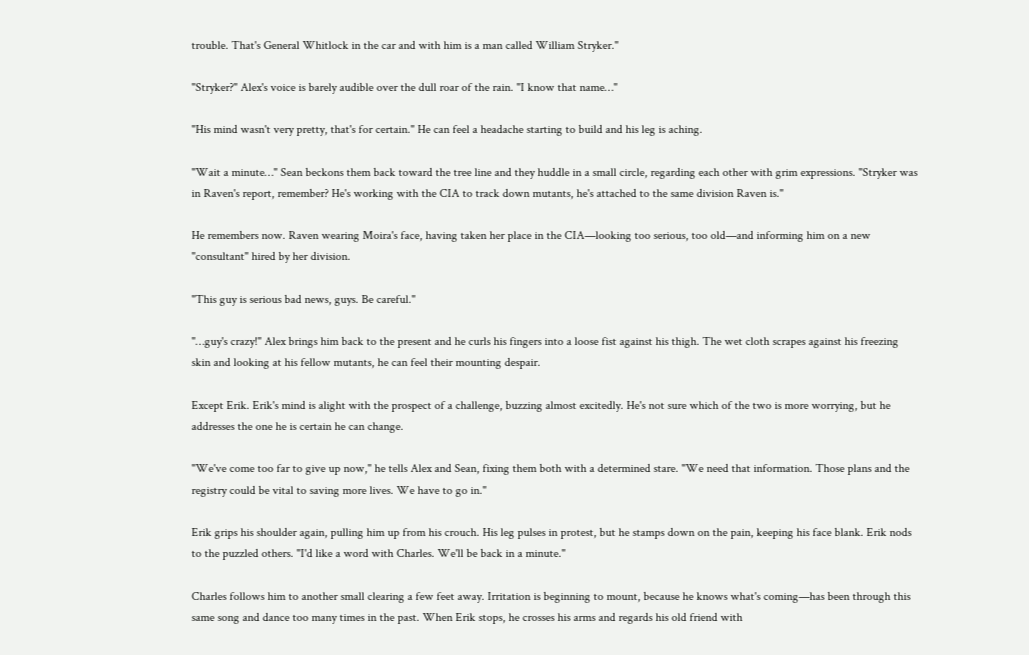trouble. That's General Whitlock in the car and with him is a man called William Stryker."

"Stryker?" Alex's voice is barely audible over the dull roar of the rain. "I know that name…"

"His mind wasn't very pretty, that's for certain." He can feel a headache starting to build and his leg is aching.

"Wait a minute…" Sean beckons them back toward the tree line and they huddle in a small circle, regarding each other with grim expressions. "Stryker was in Raven's report, remember? He's working with the CIA to track down mutants, he's attached to the same division Raven is."

He remembers now. Raven wearing Moira's face, having taken her place in the CIA—looking too serious, too old—and informing him on a new "consultant" hired by her division.

"This guy is serious bad news, guys. Be careful."

"…guy's crazy!" Alex brings him back to the present and he curls his fingers into a loose fist against his thigh. The wet cloth scrapes against his freezing skin and looking at his fellow mutants, he can feel their mounting despair.

Except Erik. Erik's mind is alight with the prospect of a challenge, buzzing almost excitedly. He's not sure which of the two is more worrying, but he addresses the one he is certain he can change.

"We've come too far to give up now," he tells Alex and Sean, fixing them both with a determined stare. "We need that information. Those plans and the registry could be vital to saving more lives. We have to go in."

Erik grips his shoulder again, pulling him up from his crouch. His leg pulses in protest, but he stamps down on the pain, keeping his face blank. Erik nods to the puzzled others. "I'd like a word with Charles. We'll be back in a minute."

Charles follows him to another small clearing a few feet away. Irritation is beginning to mount, because he knows what's coming—has been through this same song and dance too many times in the past. When Erik stops, he crosses his arms and regards his old friend with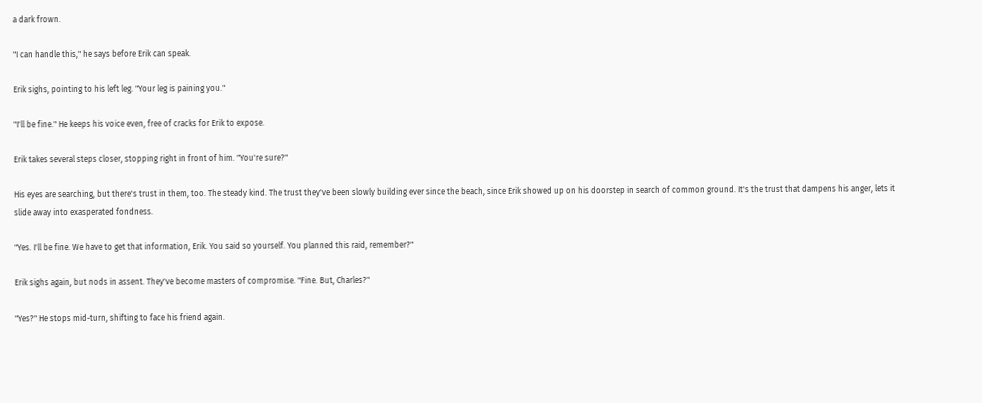a dark frown.

"I can handle this," he says before Erik can speak.

Erik sighs, pointing to his left leg. "Your leg is paining you."

"I'll be fine." He keeps his voice even, free of cracks for Erik to expose.

Erik takes several steps closer, stopping right in front of him. "You're sure?"

His eyes are searching, but there's trust in them, too. The steady kind. The trust they've been slowly building ever since the beach, since Erik showed up on his doorstep in search of common ground. It's the trust that dampens his anger, lets it slide away into exasperated fondness.

"Yes. I'll be fine. We have to get that information, Erik. You said so yourself. You planned this raid, remember?"

Erik sighs again, but nods in assent. They've become masters of compromise. "Fine. But, Charles?"

"Yes?" He stops mid-turn, shifting to face his friend again.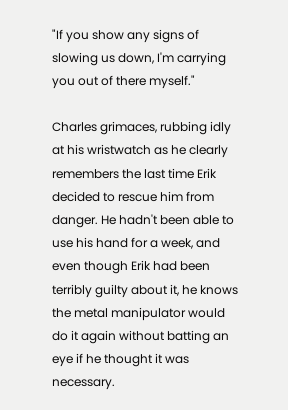"If you show any signs of slowing us down, I'm carrying you out of there myself."

Charles grimaces, rubbing idly at his wristwatch as he clearly remembers the last time Erik decided to rescue him from danger. He hadn't been able to use his hand for a week, and even though Erik had been terribly guilty about it, he knows the metal manipulator would do it again without batting an eye if he thought it was necessary.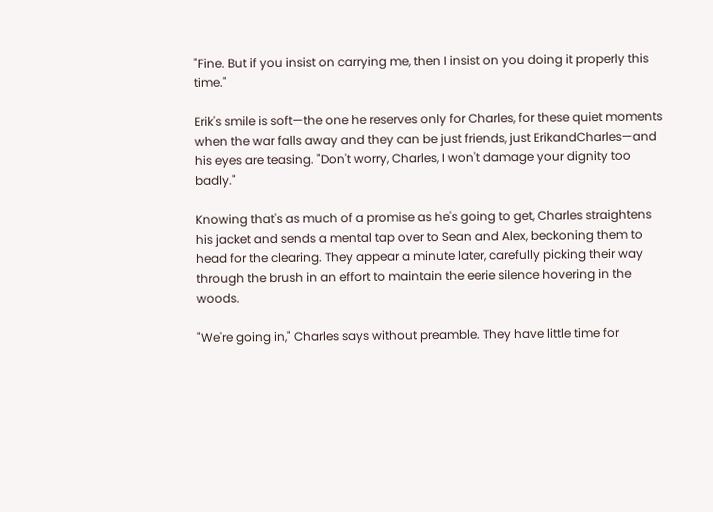"Fine. But if you insist on carrying me, then I insist on you doing it properly this time."

Erik's smile is soft—the one he reserves only for Charles, for these quiet moments when the war falls away and they can be just friends, just ErikandCharles—and his eyes are teasing. "Don't worry, Charles, I won't damage your dignity too badly."

Knowing that's as much of a promise as he's going to get, Charles straightens his jacket and sends a mental tap over to Sean and Alex, beckoning them to head for the clearing. They appear a minute later, carefully picking their way through the brush in an effort to maintain the eerie silence hovering in the woods.

"We're going in," Charles says without preamble. They have little time for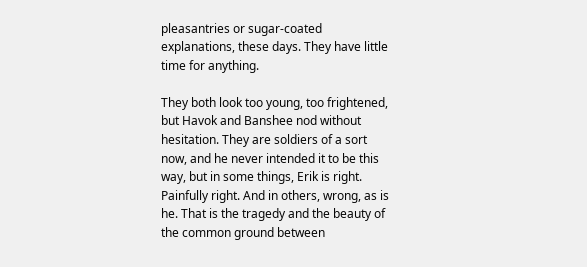pleasantries or sugar-coated explanations, these days. They have little time for anything.

They both look too young, too frightened, but Havok and Banshee nod without hesitation. They are soldiers of a sort now, and he never intended it to be this way, but in some things, Erik is right. Painfully right. And in others, wrong, as is he. That is the tragedy and the beauty of the common ground between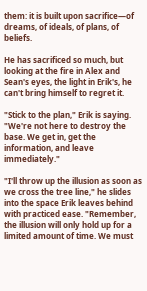them: it is built upon sacrifice—of dreams, of ideals, of plans, of beliefs.

He has sacrificed so much, but looking at the fire in Alex and Sean's eyes, the light in Erik's, he can't bring himself to regret it.

"Stick to the plan," Erik is saying. "We're not here to destroy the base. We get in, get the information, and leave immediately."

"I'll throw up the illusion as soon as we cross the tree line," he slides into the space Erik leaves behind with practiced ease. "Remember, the illusion will only hold up for a limited amount of time. We must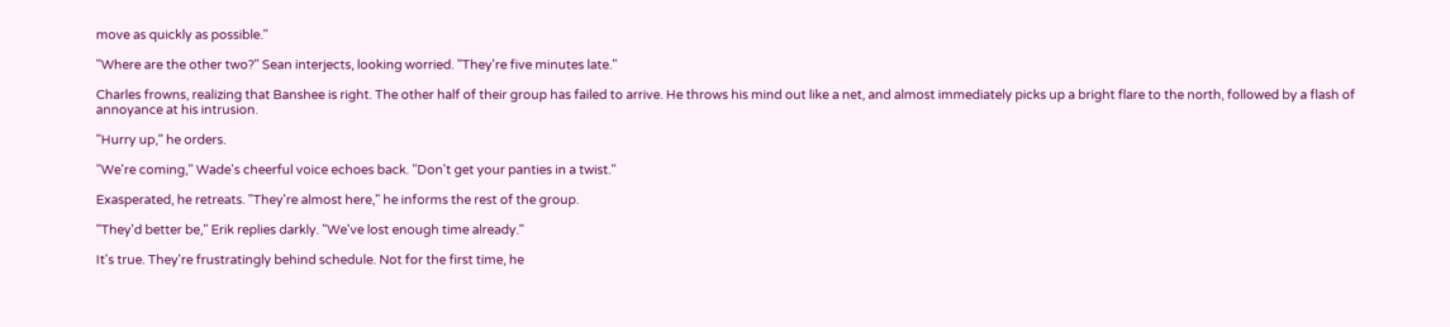move as quickly as possible."

"Where are the other two?" Sean interjects, looking worried. "They're five minutes late."

Charles frowns, realizing that Banshee is right. The other half of their group has failed to arrive. He throws his mind out like a net, and almost immediately picks up a bright flare to the north, followed by a flash of annoyance at his intrusion.

"Hurry up," he orders.

"We're coming," Wade's cheerful voice echoes back. "Don't get your panties in a twist."

Exasperated, he retreats. "They're almost here," he informs the rest of the group.

"They'd better be," Erik replies darkly. "We've lost enough time already."

It's true. They're frustratingly behind schedule. Not for the first time, he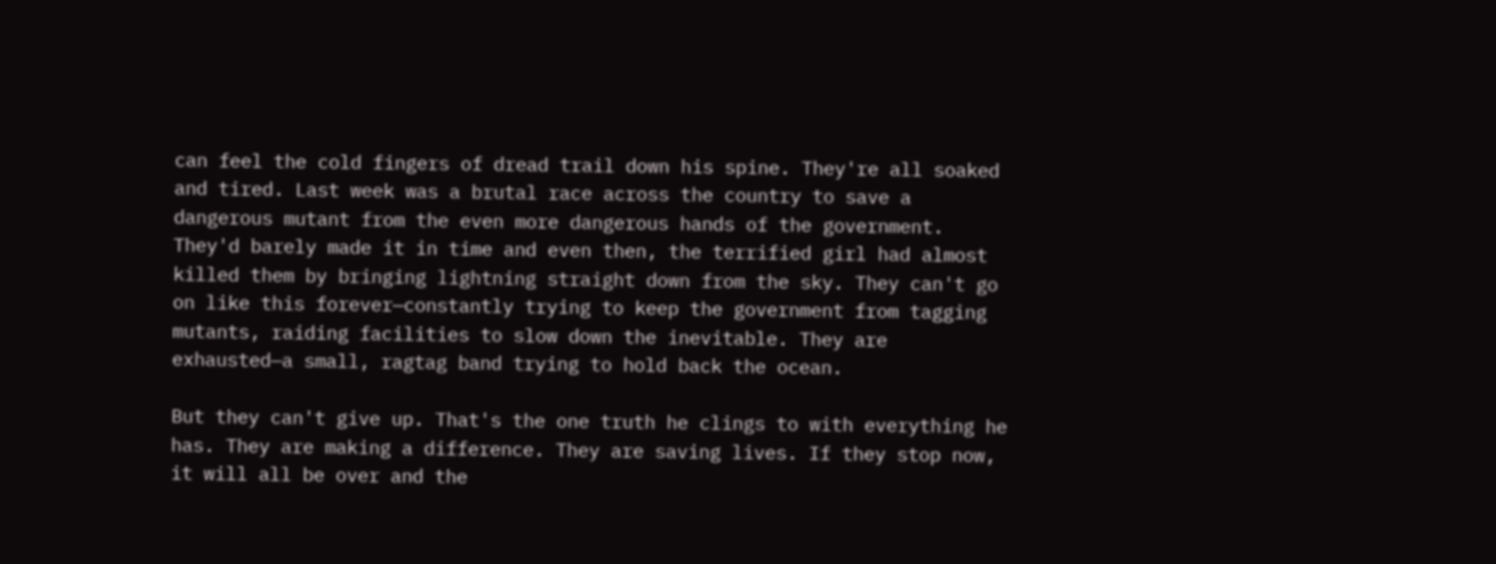can feel the cold fingers of dread trail down his spine. They're all soaked and tired. Last week was a brutal race across the country to save a dangerous mutant from the even more dangerous hands of the government. They'd barely made it in time and even then, the terrified girl had almost killed them by bringing lightning straight down from the sky. They can't go on like this forever—constantly trying to keep the government from tagging mutants, raiding facilities to slow down the inevitable. They are exhausted—a small, ragtag band trying to hold back the ocean.

But they can't give up. That's the one truth he clings to with everything he has. They are making a difference. They are saving lives. If they stop now, it will all be over and the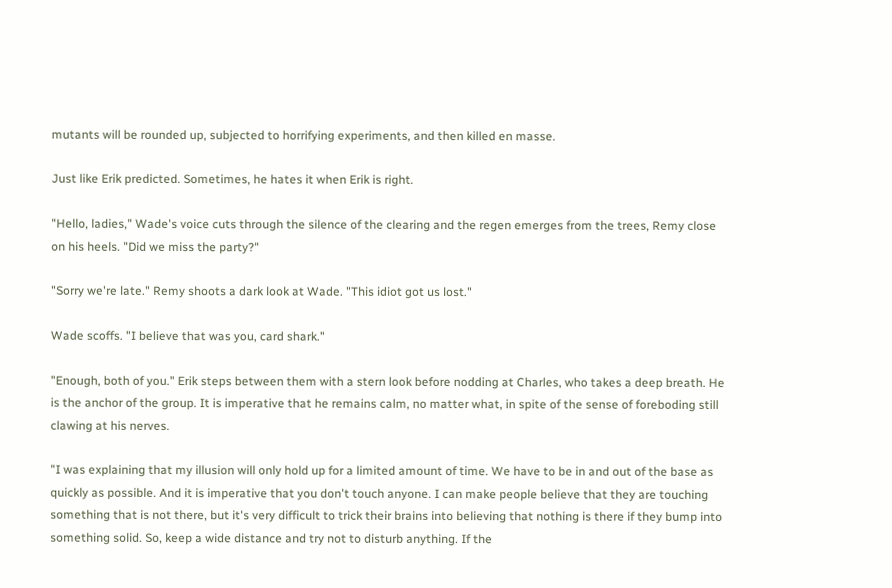mutants will be rounded up, subjected to horrifying experiments, and then killed en masse.

Just like Erik predicted. Sometimes, he hates it when Erik is right.

"Hello, ladies," Wade's voice cuts through the silence of the clearing and the regen emerges from the trees, Remy close on his heels. "Did we miss the party?"

"Sorry we're late." Remy shoots a dark look at Wade. "This idiot got us lost."

Wade scoffs. "I believe that was you, card shark."

"Enough, both of you." Erik steps between them with a stern look before nodding at Charles, who takes a deep breath. He is the anchor of the group. It is imperative that he remains calm, no matter what, in spite of the sense of foreboding still clawing at his nerves.

"I was explaining that my illusion will only hold up for a limited amount of time. We have to be in and out of the base as quickly as possible. And it is imperative that you don't touch anyone. I can make people believe that they are touching something that is not there, but it's very difficult to trick their brains into believing that nothing is there if they bump into something solid. So, keep a wide distance and try not to disturb anything. If the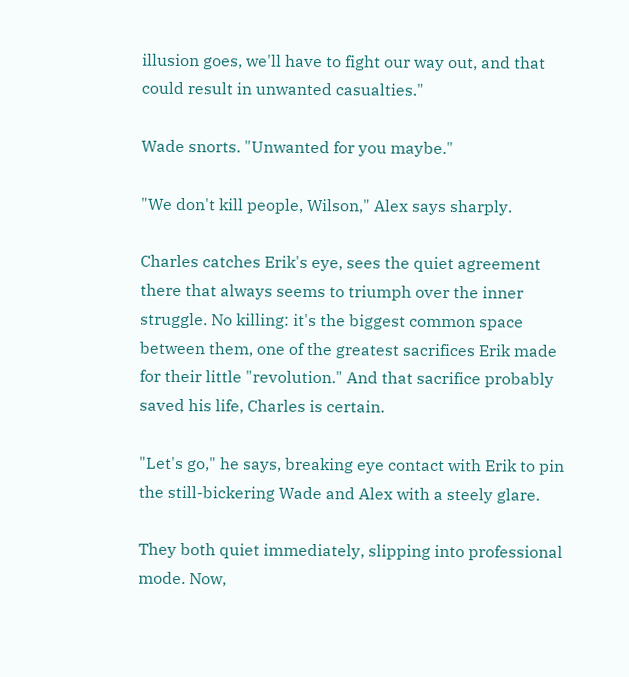illusion goes, we'll have to fight our way out, and that could result in unwanted casualties."

Wade snorts. "Unwanted for you maybe."

"We don't kill people, Wilson," Alex says sharply.

Charles catches Erik's eye, sees the quiet agreement there that always seems to triumph over the inner struggle. No killing: it's the biggest common space between them, one of the greatest sacrifices Erik made for their little "revolution." And that sacrifice probably saved his life, Charles is certain.

"Let's go," he says, breaking eye contact with Erik to pin the still-bickering Wade and Alex with a steely glare.

They both quiet immediately, slipping into professional mode. Now,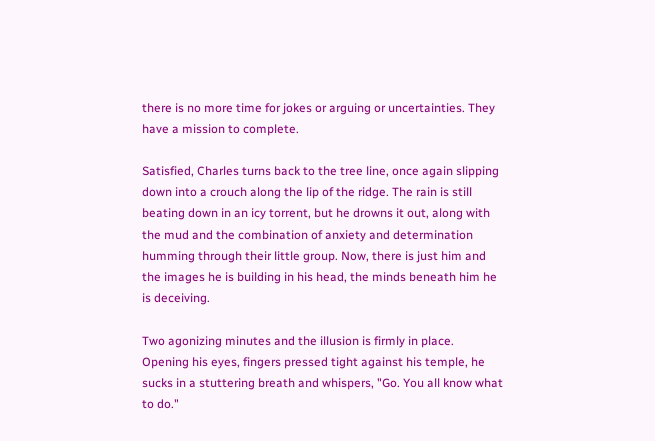there is no more time for jokes or arguing or uncertainties. They have a mission to complete.

Satisfied, Charles turns back to the tree line, once again slipping down into a crouch along the lip of the ridge. The rain is still beating down in an icy torrent, but he drowns it out, along with the mud and the combination of anxiety and determination humming through their little group. Now, there is just him and the images he is building in his head, the minds beneath him he is deceiving.

Two agonizing minutes and the illusion is firmly in place. Opening his eyes, fingers pressed tight against his temple, he sucks in a stuttering breath and whispers, "Go. You all know what to do."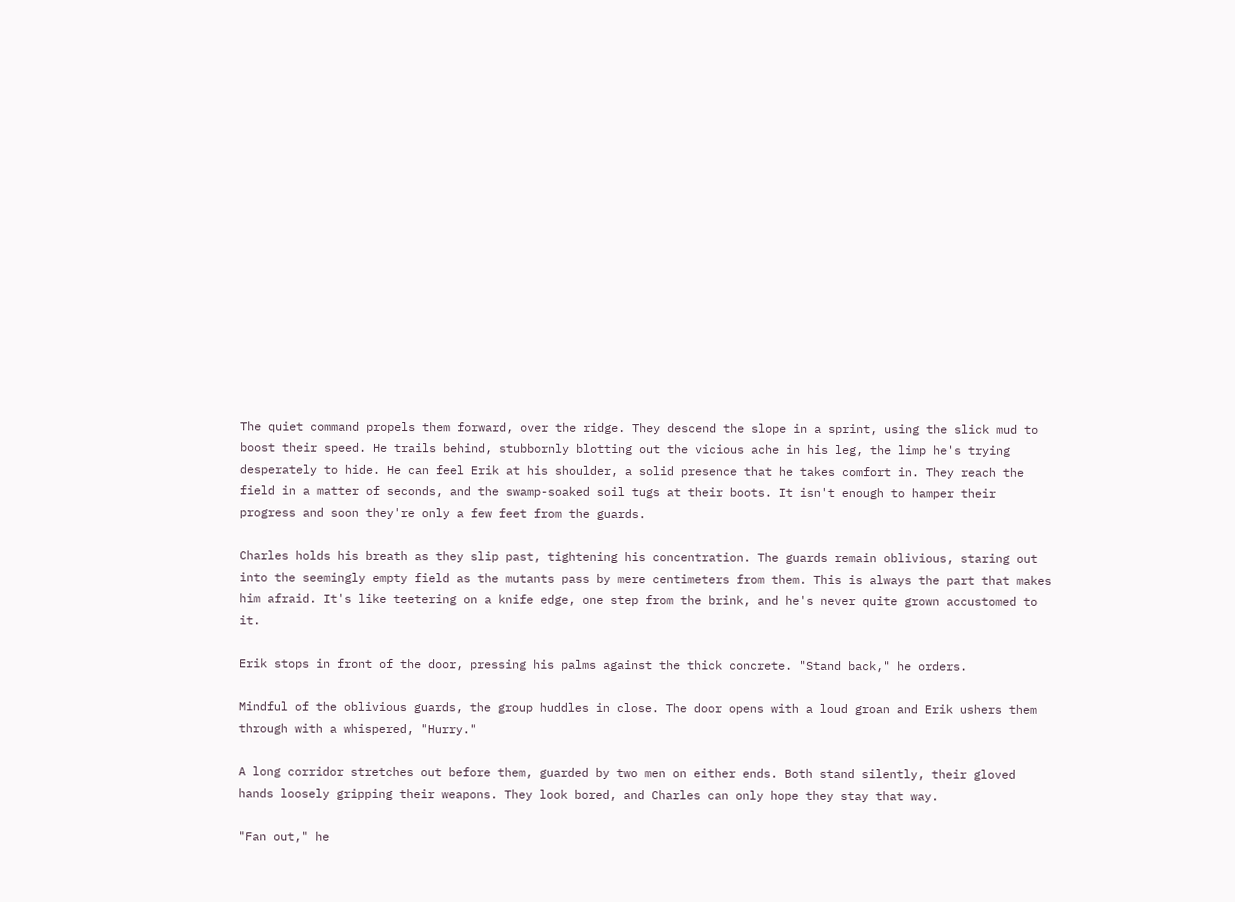The quiet command propels them forward, over the ridge. They descend the slope in a sprint, using the slick mud to boost their speed. He trails behind, stubbornly blotting out the vicious ache in his leg, the limp he's trying desperately to hide. He can feel Erik at his shoulder, a solid presence that he takes comfort in. They reach the field in a matter of seconds, and the swamp-soaked soil tugs at their boots. It isn't enough to hamper their progress and soon they're only a few feet from the guards.

Charles holds his breath as they slip past, tightening his concentration. The guards remain oblivious, staring out into the seemingly empty field as the mutants pass by mere centimeters from them. This is always the part that makes him afraid. It's like teetering on a knife edge, one step from the brink, and he's never quite grown accustomed to it.

Erik stops in front of the door, pressing his palms against the thick concrete. "Stand back," he orders.

Mindful of the oblivious guards, the group huddles in close. The door opens with a loud groan and Erik ushers them through with a whispered, "Hurry."

A long corridor stretches out before them, guarded by two men on either ends. Both stand silently, their gloved hands loosely gripping their weapons. They look bored, and Charles can only hope they stay that way.

"Fan out," he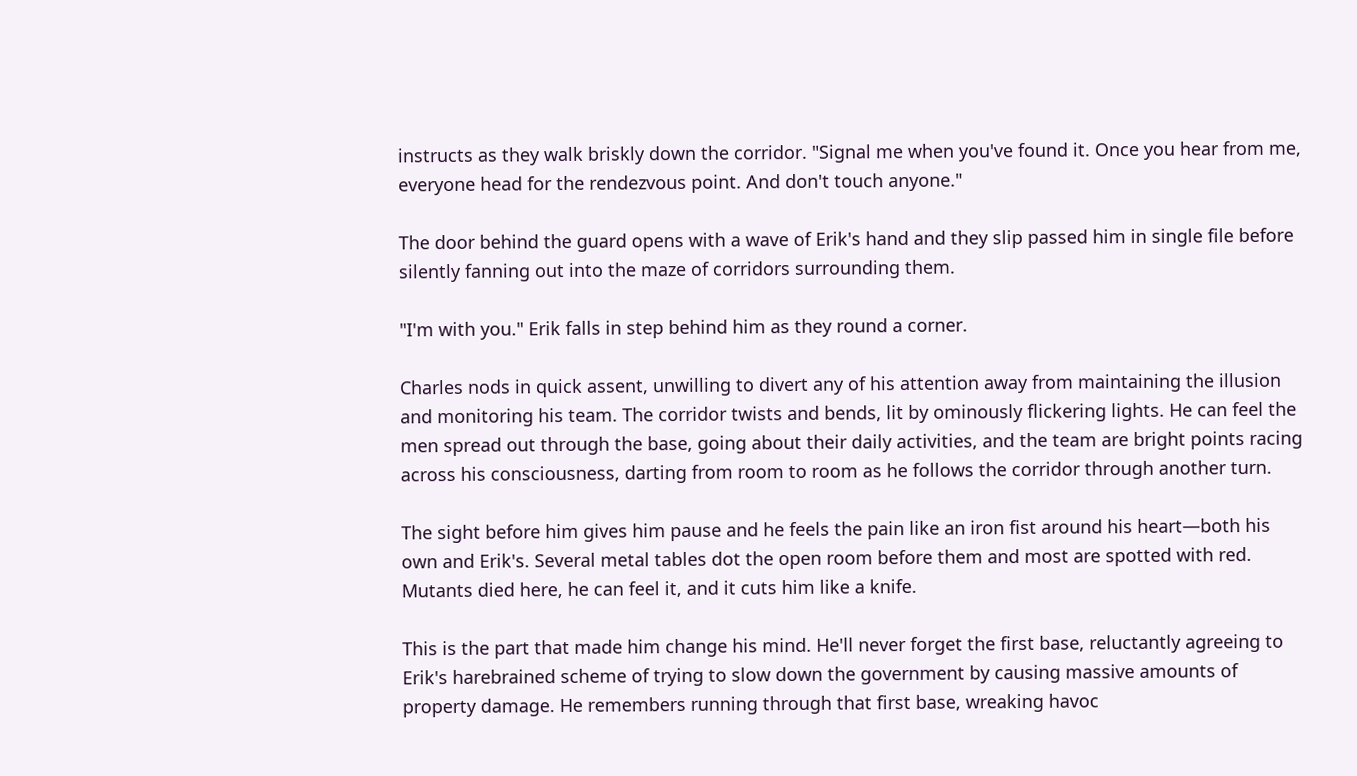instructs as they walk briskly down the corridor. "Signal me when you've found it. Once you hear from me, everyone head for the rendezvous point. And don't touch anyone."

The door behind the guard opens with a wave of Erik's hand and they slip passed him in single file before silently fanning out into the maze of corridors surrounding them.

"I'm with you." Erik falls in step behind him as they round a corner.

Charles nods in quick assent, unwilling to divert any of his attention away from maintaining the illusion and monitoring his team. The corridor twists and bends, lit by ominously flickering lights. He can feel the men spread out through the base, going about their daily activities, and the team are bright points racing across his consciousness, darting from room to room as he follows the corridor through another turn.

The sight before him gives him pause and he feels the pain like an iron fist around his heart—both his own and Erik's. Several metal tables dot the open room before them and most are spotted with red. Mutants died here, he can feel it, and it cuts him like a knife.

This is the part that made him change his mind. He'll never forget the first base, reluctantly agreeing to Erik's harebrained scheme of trying to slow down the government by causing massive amounts of property damage. He remembers running through that first base, wreaking havoc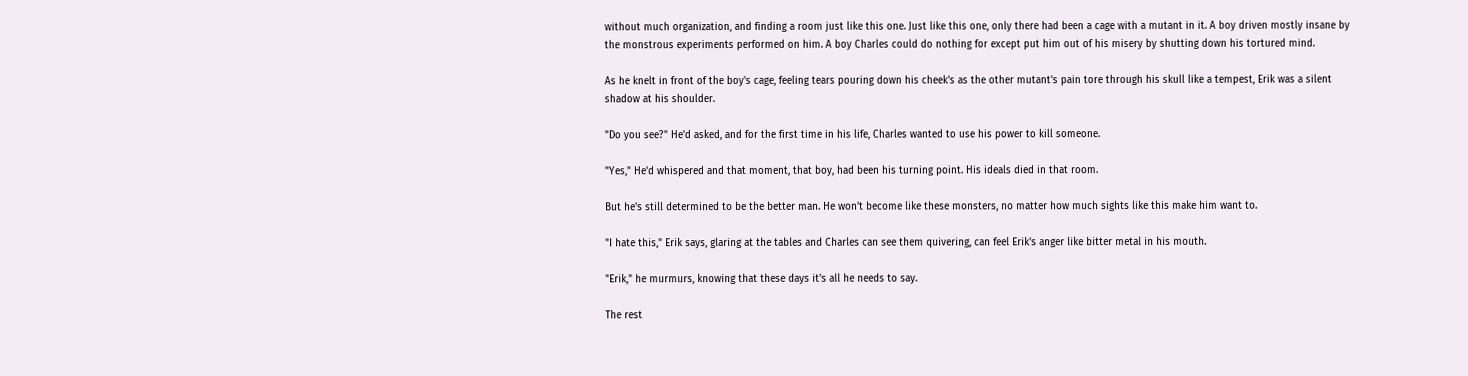without much organization, and finding a room just like this one. Just like this one, only there had been a cage with a mutant in it. A boy driven mostly insane by the monstrous experiments performed on him. A boy Charles could do nothing for except put him out of his misery by shutting down his tortured mind.

As he knelt in front of the boy's cage, feeling tears pouring down his cheek's as the other mutant's pain tore through his skull like a tempest, Erik was a silent shadow at his shoulder.

"Do you see?" He'd asked, and for the first time in his life, Charles wanted to use his power to kill someone.

"Yes," He'd whispered and that moment, that boy, had been his turning point. His ideals died in that room.

But he's still determined to be the better man. He won't become like these monsters, no matter how much sights like this make him want to.

"I hate this," Erik says, glaring at the tables and Charles can see them quivering, can feel Erik's anger like bitter metal in his mouth.

"Erik," he murmurs, knowing that these days it's all he needs to say.

The rest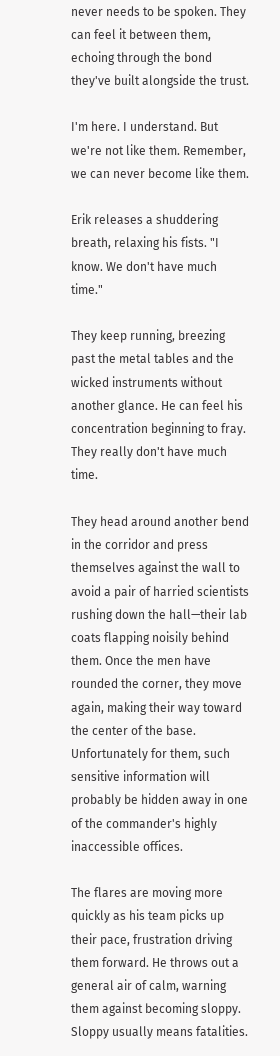never needs to be spoken. They can feel it between them, echoing through the bond they've built alongside the trust.

I'm here. I understand. But we're not like them. Remember, we can never become like them.

Erik releases a shuddering breath, relaxing his fists. "I know. We don't have much time."

They keep running, breezing past the metal tables and the wicked instruments without another glance. He can feel his concentration beginning to fray. They really don't have much time.

They head around another bend in the corridor and press themselves against the wall to avoid a pair of harried scientists rushing down the hall—their lab coats flapping noisily behind them. Once the men have rounded the corner, they move again, making their way toward the center of the base. Unfortunately for them, such sensitive information will probably be hidden away in one of the commander's highly inaccessible offices.

The flares are moving more quickly as his team picks up their pace, frustration driving them forward. He throws out a general air of calm, warning them against becoming sloppy. Sloppy usually means fatalities.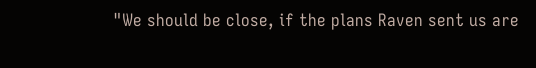"We should be close, if the plans Raven sent us are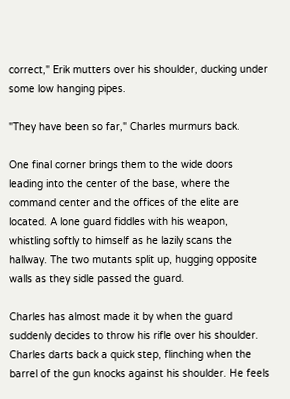correct," Erik mutters over his shoulder, ducking under some low hanging pipes.

"They have been so far," Charles murmurs back.

One final corner brings them to the wide doors leading into the center of the base, where the command center and the offices of the elite are located. A lone guard fiddles with his weapon, whistling softly to himself as he lazily scans the hallway. The two mutants split up, hugging opposite walls as they sidle passed the guard.

Charles has almost made it by when the guard suddenly decides to throw his rifle over his shoulder. Charles darts back a quick step, flinching when the barrel of the gun knocks against his shoulder. He feels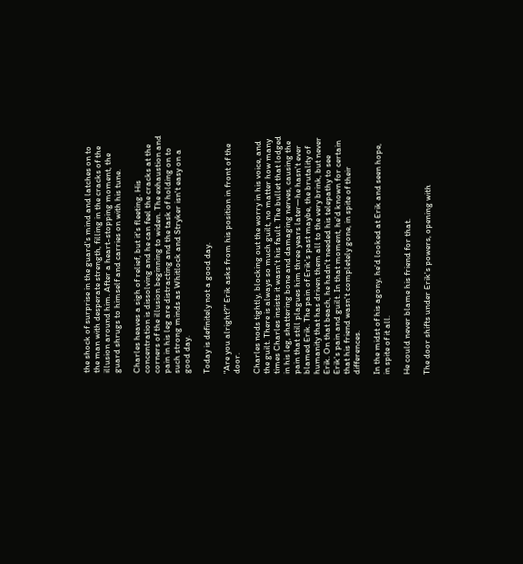the shock of surprise in the guard's mind and latches on to the man with desperate strength, filling in the cracks of the illusion around him. After a heart-stopping moment, the guard shrugs to himself and carries on with his tune.

Charles heaves a sigh of relief, but it's fleeting. His concentration is dissolving and he can feel the cracks at the corners of the illusion beginning to widen. The exhaustion and pain in his leg are distracting and the task of holding on to such strong minds as Whitlock and Stryker isn't easy on a good day.

Today is definitely not a good day.

"Are you alright?" Erik asks from his position in front of the door.

Charles nods tightly, blocking out the worry in his voice, and the guilt. There is always so much guilt, no matter how many times Charles insists it wasn't his fault. The bullet that lodged in his leg, shattering bone and damaging nerves, causing the pain that still plagues him three years later—he hasn't ever blamed Erik. The pain of Erik's past maybe, the brutality of humanity that has driven them all to the very brink, but never Erik. On that beach, he hadn't needed his telepathy to see Erik's pain and guilt. In that moment, he'd known for certain that his friend wasn't completely gone, in spite of their differences.

In the midst of his agony, he'd looked at Erik and seen hope, in spite of it all.

He could never blame his friend for that.

The door shifts under Erik's powers, opening with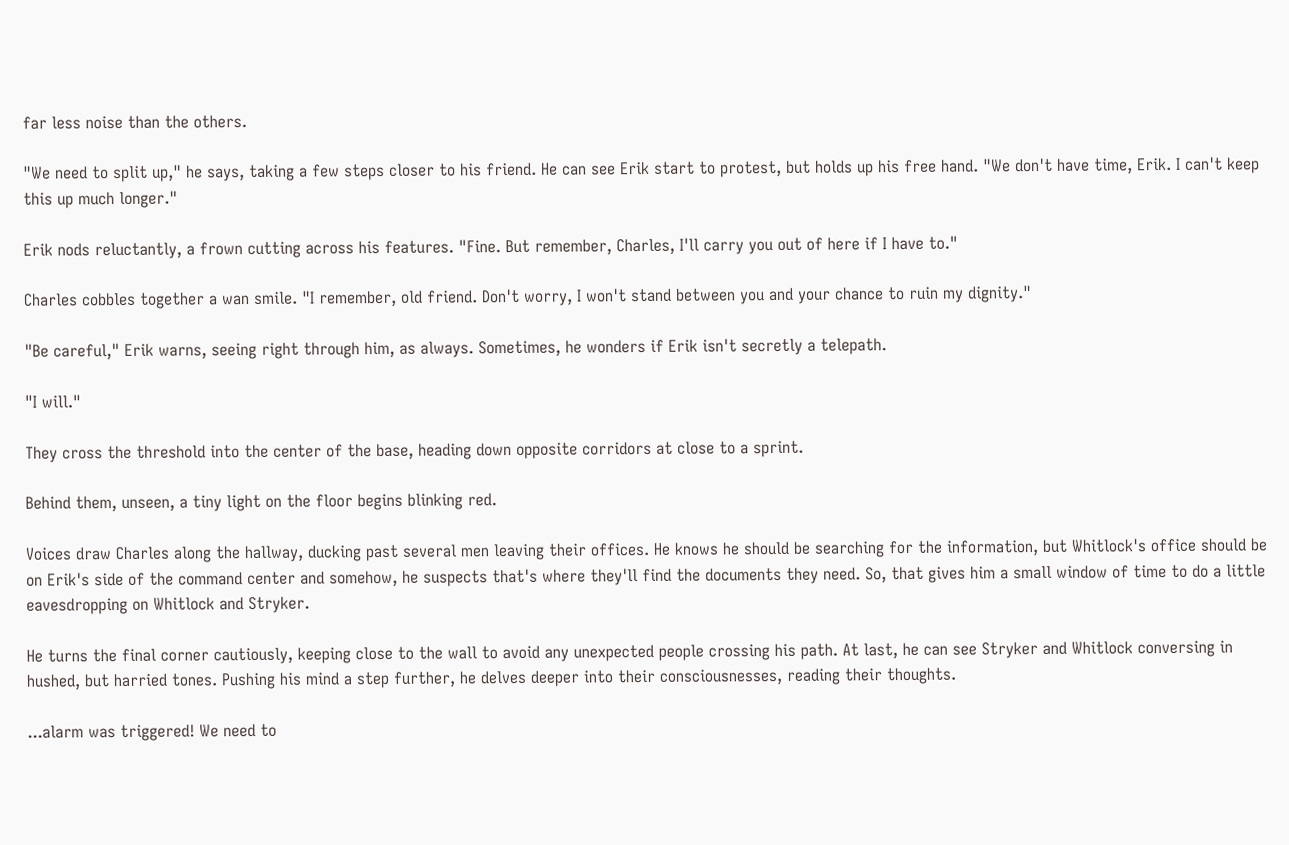far less noise than the others.

"We need to split up," he says, taking a few steps closer to his friend. He can see Erik start to protest, but holds up his free hand. "We don't have time, Erik. I can't keep this up much longer."

Erik nods reluctantly, a frown cutting across his features. "Fine. But remember, Charles, I'll carry you out of here if I have to."

Charles cobbles together a wan smile. "I remember, old friend. Don't worry, I won't stand between you and your chance to ruin my dignity."

"Be careful," Erik warns, seeing right through him, as always. Sometimes, he wonders if Erik isn't secretly a telepath.

"I will."

They cross the threshold into the center of the base, heading down opposite corridors at close to a sprint.

Behind them, unseen, a tiny light on the floor begins blinking red.

Voices draw Charles along the hallway, ducking past several men leaving their offices. He knows he should be searching for the information, but Whitlock's office should be on Erik's side of the command center and somehow, he suspects that's where they'll find the documents they need. So, that gives him a small window of time to do a little eavesdropping on Whitlock and Stryker.

He turns the final corner cautiously, keeping close to the wall to avoid any unexpected people crossing his path. At last, he can see Stryker and Whitlock conversing in hushed, but harried tones. Pushing his mind a step further, he delves deeper into their consciousnesses, reading their thoughts.

...alarm was triggered! We need to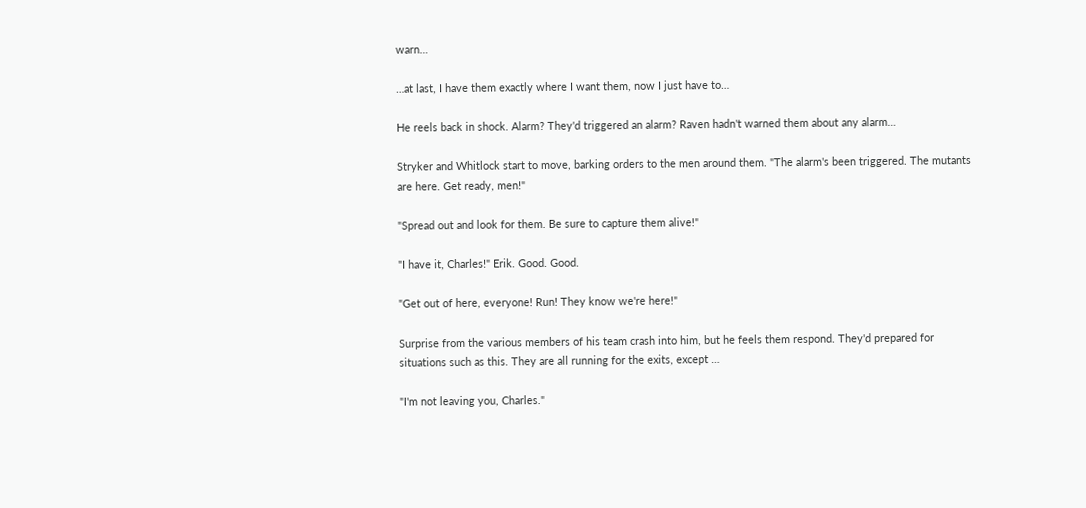warn…

…at last, I have them exactly where I want them, now I just have to…

He reels back in shock. Alarm? They'd triggered an alarm? Raven hadn't warned them about any alarm…

Stryker and Whitlock start to move, barking orders to the men around them. "The alarm's been triggered. The mutants are here. Get ready, men!"

"Spread out and look for them. Be sure to capture them alive!"

"I have it, Charles!" Erik. Good. Good.

"Get out of here, everyone! Run! They know we're here!"

Surprise from the various members of his team crash into him, but he feels them respond. They'd prepared for situations such as this. They are all running for the exits, except …

"I'm not leaving you, Charles."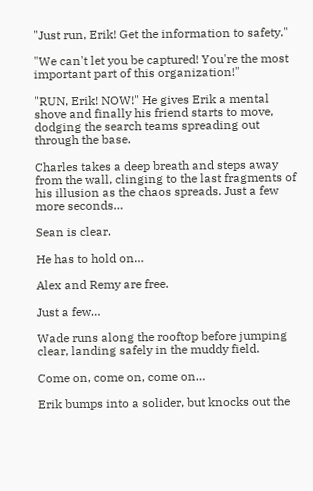"Just run, Erik! Get the information to safety."

"We can't let you be captured! You're the most important part of this organization!"

"RUN, Erik! NOW!" He gives Erik a mental shove and finally his friend starts to move, dodging the search teams spreading out through the base.

Charles takes a deep breath and steps away from the wall, clinging to the last fragments of his illusion as the chaos spreads. Just a few more seconds…

Sean is clear.

He has to hold on…

Alex and Remy are free.

Just a few…

Wade runs along the rooftop before jumping clear, landing safely in the muddy field.

Come on, come on, come on…

Erik bumps into a solider, but knocks out the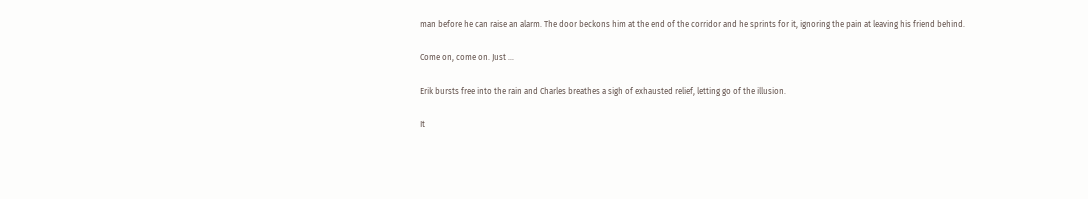man before he can raise an alarm. The door beckons him at the end of the corridor and he sprints for it, ignoring the pain at leaving his friend behind.

Come on, come on. Just …

Erik bursts free into the rain and Charles breathes a sigh of exhausted relief, letting go of the illusion.

It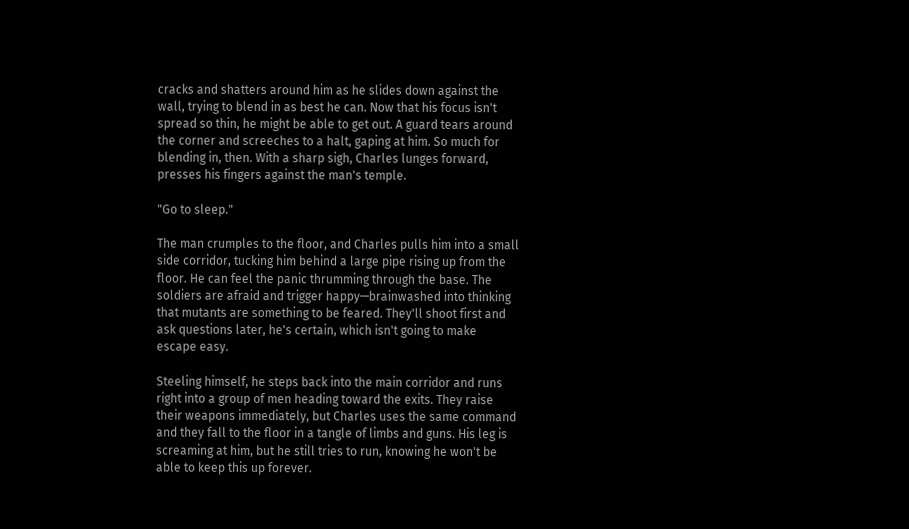cracks and shatters around him as he slides down against the wall, trying to blend in as best he can. Now that his focus isn't spread so thin, he might be able to get out. A guard tears around the corner and screeches to a halt, gaping at him. So much for blending in, then. With a sharp sigh, Charles lunges forward, presses his fingers against the man's temple.

"Go to sleep."

The man crumples to the floor, and Charles pulls him into a small side corridor, tucking him behind a large pipe rising up from the floor. He can feel the panic thrumming through the base. The soldiers are afraid and trigger happy—brainwashed into thinking that mutants are something to be feared. They'll shoot first and ask questions later, he's certain, which isn't going to make escape easy.

Steeling himself, he steps back into the main corridor and runs right into a group of men heading toward the exits. They raise their weapons immediately, but Charles uses the same command and they fall to the floor in a tangle of limbs and guns. His leg is screaming at him, but he still tries to run, knowing he won't be able to keep this up forever.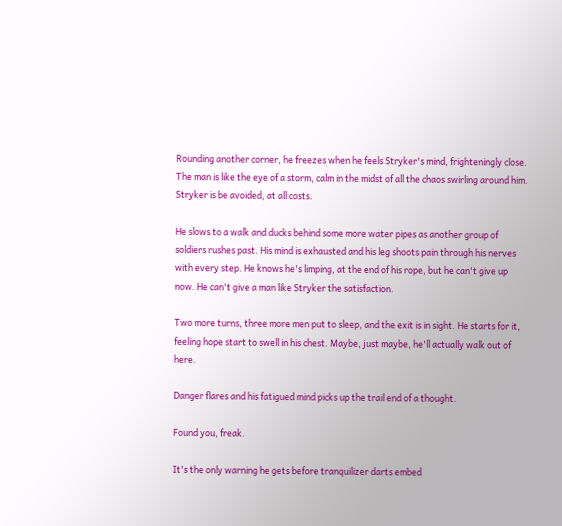Rounding another corner, he freezes when he feels Stryker's mind, frighteningly close. The man is like the eye of a storm, calm in the midst of all the chaos swirling around him. Stryker is be avoided, at all costs.

He slows to a walk and ducks behind some more water pipes as another group of soldiers rushes past. His mind is exhausted and his leg shoots pain through his nerves with every step. He knows he's limping, at the end of his rope, but he can't give up now. He can't give a man like Stryker the satisfaction.

Two more turns, three more men put to sleep, and the exit is in sight. He starts for it, feeling hope start to swell in his chest. Maybe, just maybe, he'll actually walk out of here.

Danger flares and his fatigued mind picks up the trail end of a thought.

Found you, freak.

It's the only warning he gets before tranquilizer darts embed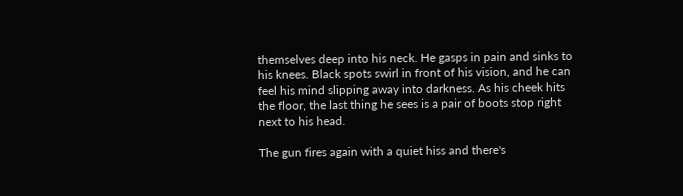themselves deep into his neck. He gasps in pain and sinks to his knees. Black spots swirl in front of his vision, and he can feel his mind slipping away into darkness. As his cheek hits the floor, the last thing he sees is a pair of boots stop right next to his head.

The gun fires again with a quiet hiss and there's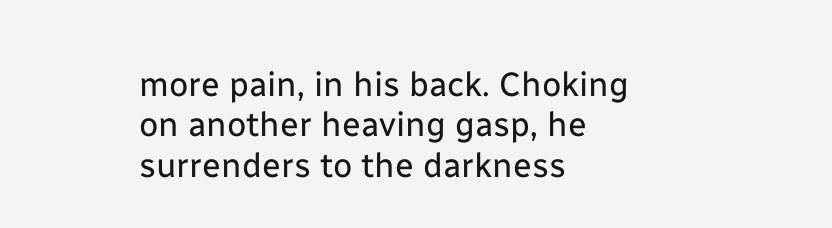more pain, in his back. Choking on another heaving gasp, he surrenders to the darkness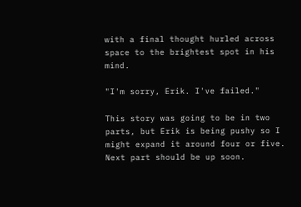with a final thought hurled across space to the brightest spot in his mind.

"I'm sorry, Erik. I've failed."

This story was going to be in two parts, but Erik is being pushy so I might expand it around four or five. Next part should be up soon.